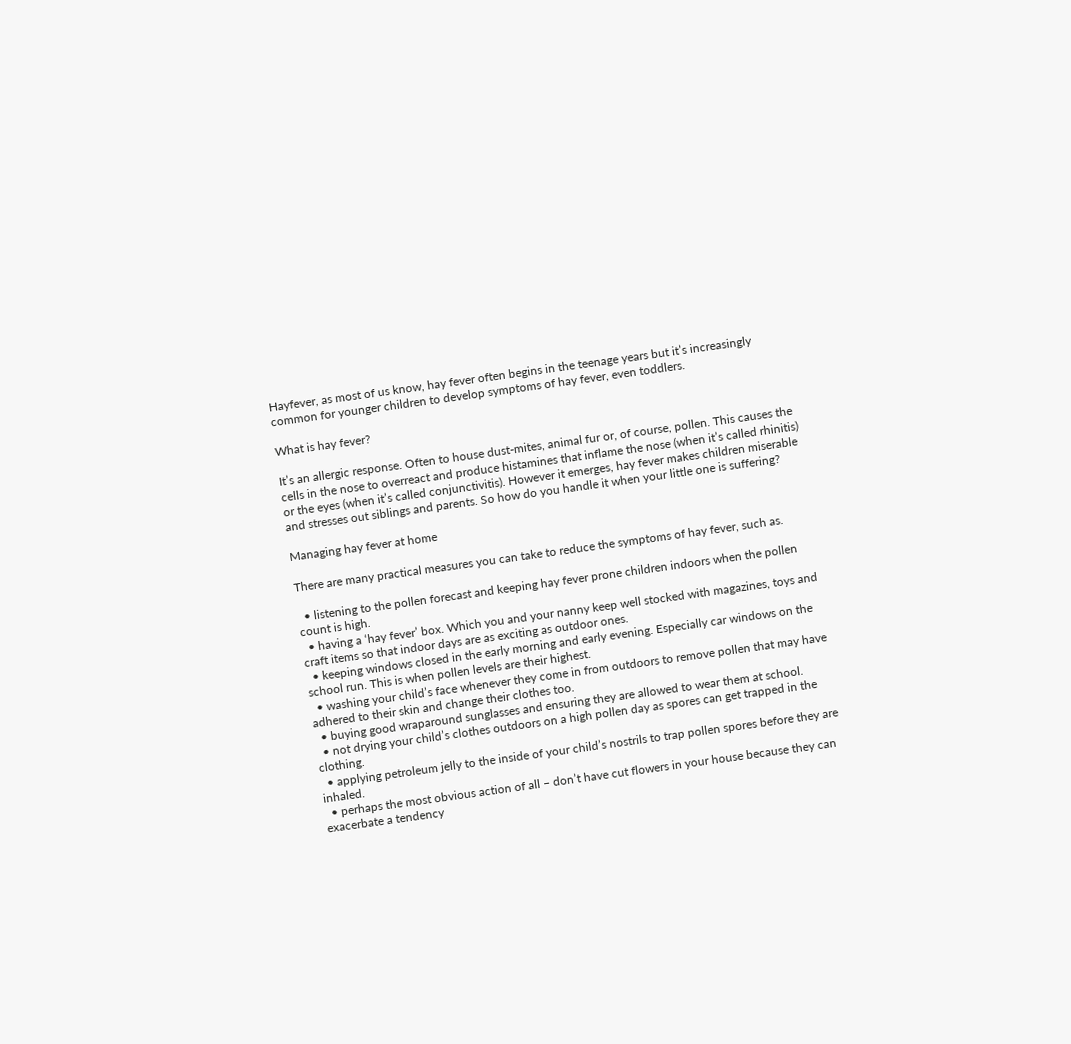Hayfever, as most of us know, hay fever often begins in the teenage years but it’s increasingly common for younger children to develop symptoms of hay fever, even toddlers.

What is hay fever?

It’s an allergic response. Often to house dust-mites, animal fur or, of course, pollen. This causes the cells in the nose to overreact and produce histamines that inflame the nose (when it’s called rhinitis) or the eyes (when it’s called conjunctivitis). However it emerges, hay fever makes children miserable and stresses out siblings and parents. So how do you handle it when your little one is suffering?

Managing hay fever at home

There are many practical measures you can take to reduce the symptoms of hay fever, such as.

  • listening to the pollen forecast and keeping hay fever prone children indoors when the pollen count is high.
  • having a ‘hay fever’ box. Which you and your nanny keep well stocked with magazines, toys and craft items so that indoor days are as exciting as outdoor ones.
  • keeping windows closed in the early morning and early evening. Especially car windows on the school run. This is when pollen levels are their highest.
  • washing your child’s face whenever they come in from outdoors to remove pollen that may have adhered to their skin and change their clothes too.
  • buying good wraparound sunglasses and ensuring they are allowed to wear them at school.
  • not drying your child’s clothes outdoors on a high pollen day as spores can get trapped in the clothing.
  • applying petroleum jelly to the inside of your child’s nostrils to trap pollen spores before they are inhaled.
  • perhaps the most obvious action of all – don’t have cut flowers in your house because they can exacerbate a tendency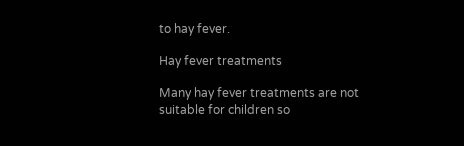to hay fever.

Hay fever treatments

Many hay fever treatments are not suitable for children so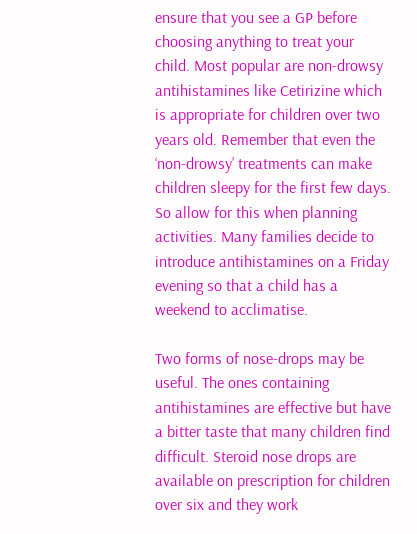ensure that you see a GP before choosing anything to treat your child. Most popular are non-drowsy antihistamines like Cetirizine which is appropriate for children over two years old. Remember that even the ‘non-drowsy’ treatments can make children sleepy for the first few days. So allow for this when planning activities. Many families decide to introduce antihistamines on a Friday evening so that a child has a weekend to acclimatise.

Two forms of nose-drops may be useful. The ones containing antihistamines are effective but have a bitter taste that many children find difficult. Steroid nose drops are available on prescription for children over six and they work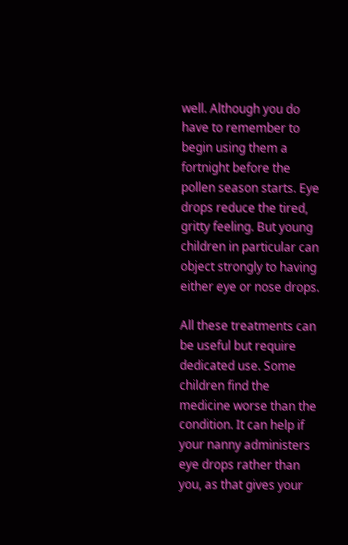well. Although you do have to remember to begin using them a fortnight before the pollen season starts. Eye drops reduce the tired, gritty feeling. But young children in particular can object strongly to having either eye or nose drops.

All these treatments can be useful but require dedicated use. Some children find the medicine worse than the condition. It can help if your nanny administers eye drops rather than you, as that gives your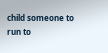child someone to run to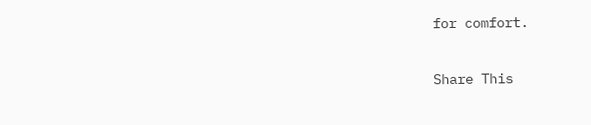for comfort.

Share This